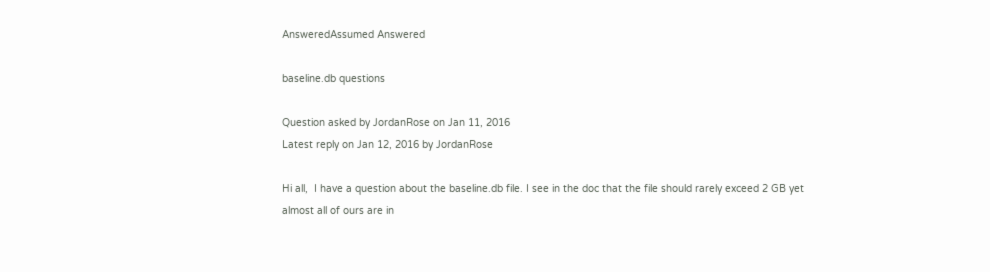AnsweredAssumed Answered

baseline.db questions

Question asked by JordanRose on Jan 11, 2016
Latest reply on Jan 12, 2016 by JordanRose

Hi all,  I have a question about the baseline.db file. I see in the doc that the file should rarely exceed 2 GB yet almost all of ours are in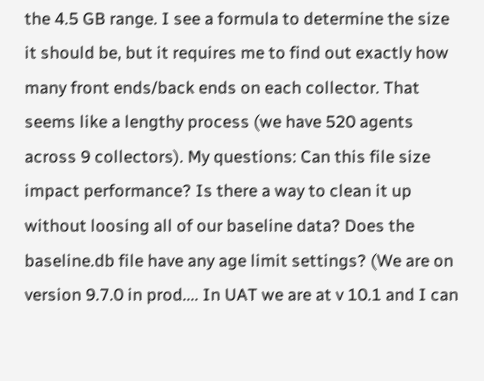the 4.5 GB range. I see a formula to determine the size it should be, but it requires me to find out exactly how many front ends/back ends on each collector. That seems like a lengthy process (we have 520 agents across 9 collectors). My questions: Can this file size impact performance? Is there a way to clean it up without loosing all of our baseline data? Does the baseline.db file have any age limit settings? (We are on version 9.7.0 in prod.... In UAT we are at v 10.1 and I can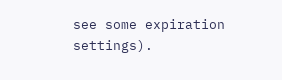see some expiration settings).